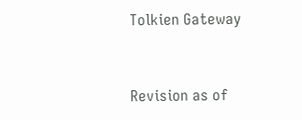Tolkien Gateway


Revision as of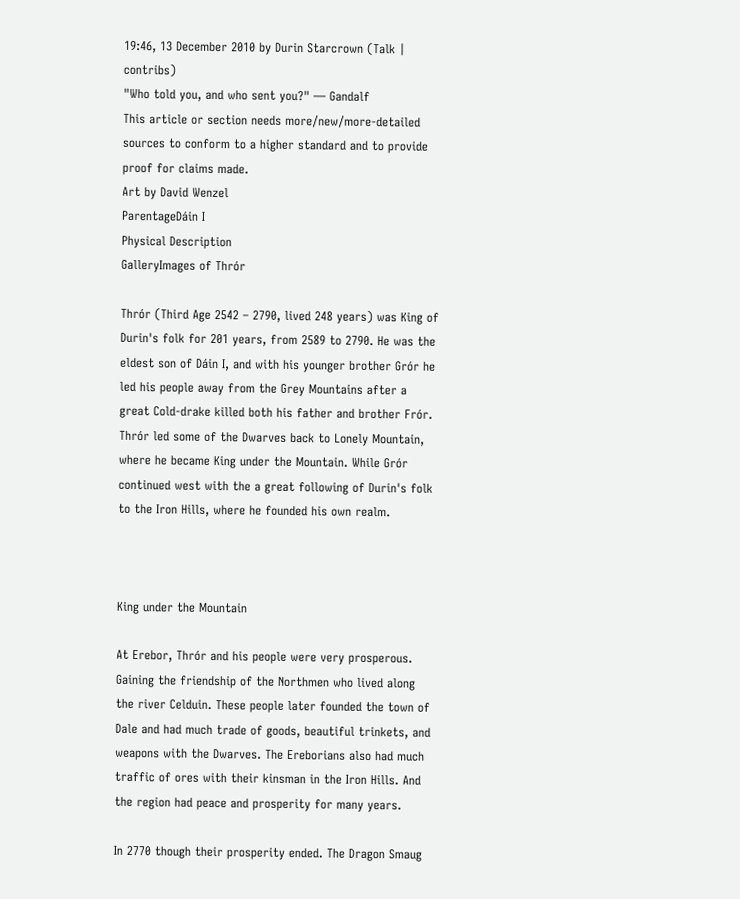19:46, 13 December 2010 by Durin Starcrown (Talk | contribs)
"Who told you, and who sent you?" — Gandalf
This article or section needs more/new/more-detailed sources to conform to a higher standard and to provide proof for claims made.
Art by David Wenzel
ParentageDáin I
Physical Description
GalleryImages of Thrór

Thrór (Third Age 2542 – 2790, lived 248 years) was King of Durin's folk for 201 years, from 2589 to 2790. He was the eldest son of Dáin I, and with his younger brother Grór he led his people away from the Grey Mountains after a great Cold-drake killed both his father and brother Frór. Thrór led some of the Dwarves back to Lonely Mountain, where he became King under the Mountain. While Grór continued west with the a great following of Durin's folk to the Iron Hills, where he founded his own realm.



King under the Mountain

At Erebor, Thrór and his people were very prosperous. Gaining the friendship of the Northmen who lived along the river Celduin. These people later founded the town of Dale and had much trade of goods, beautiful trinkets, and weapons with the Dwarves. The Ereborians also had much traffic of ores with their kinsman in the Iron Hills. And the region had peace and prosperity for many years.

In 2770 though their prosperity ended. The Dragon Smaug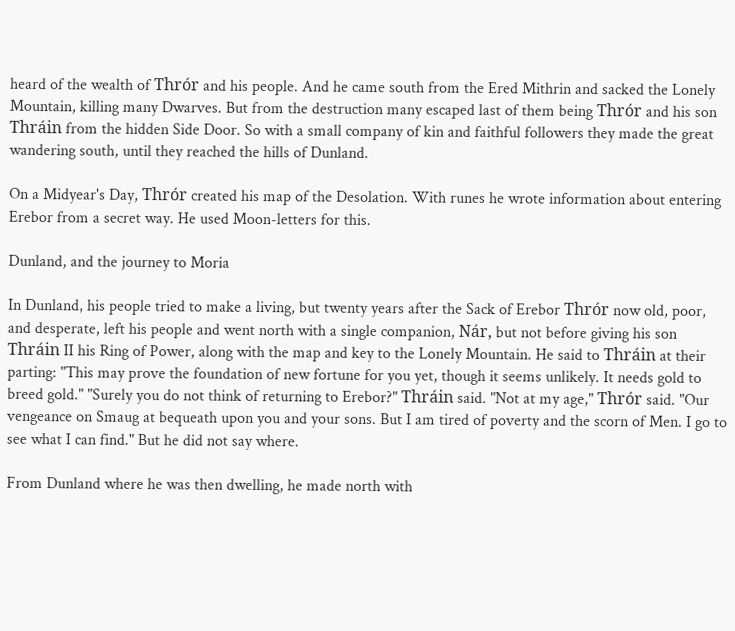heard of the wealth of Thrór and his people. And he came south from the Ered Mithrin and sacked the Lonely Mountain, killing many Dwarves. But from the destruction many escaped last of them being Thrór and his son Thráin from the hidden Side Door. So with a small company of kin and faithful followers they made the great wandering south, until they reached the hills of Dunland.

On a Midyear's Day, Thrór created his map of the Desolation. With runes he wrote information about entering Erebor from a secret way. He used Moon-letters for this.

Dunland, and the journey to Moria

In Dunland, his people tried to make a living, but twenty years after the Sack of Erebor Thrór now old, poor, and desperate, left his people and went north with a single companion, Nár, but not before giving his son Thráin II his Ring of Power, along with the map and key to the Lonely Mountain. He said to Thráin at their parting: "This may prove the foundation of new fortune for you yet, though it seems unlikely. It needs gold to breed gold." "Surely you do not think of returning to Erebor?" Thráin said. "Not at my age," Thrór said. "Our vengeance on Smaug at bequeath upon you and your sons. But I am tired of poverty and the scorn of Men. I go to see what I can find." But he did not say where.

From Dunland where he was then dwelling, he made north with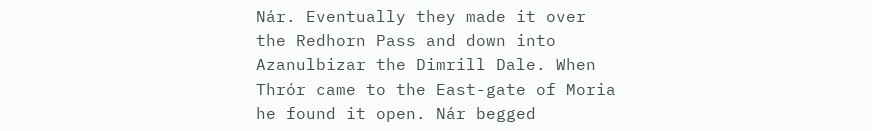Nár. Eventually they made it over the Redhorn Pass and down into Azanulbizar the Dimrill Dale. When Thrór came to the East-gate of Moria he found it open. Nár begged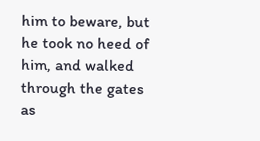him to beware, but he took no heed of him, and walked through the gates as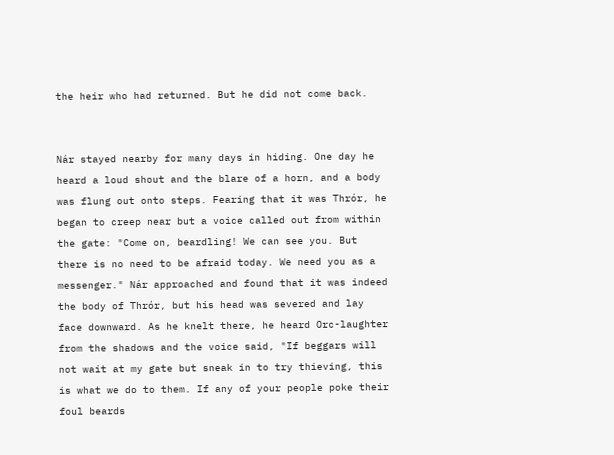the heir who had returned. But he did not come back.


Nár stayed nearby for many days in hiding. One day he heard a loud shout and the blare of a horn, and a body was flung out onto steps. Fearing that it was Thrór, he began to creep near but a voice called out from within the gate: "Come on, beardling! We can see you. But there is no need to be afraid today. We need you as a messenger." Nár approached and found that it was indeed the body of Thrór, but his head was severed and lay face downward. As he knelt there, he heard Orc-laughter from the shadows and the voice said, "If beggars will not wait at my gate but sneak in to try thieving, this is what we do to them. If any of your people poke their foul beards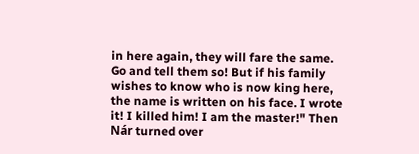in here again, they will fare the same. Go and tell them so! But if his family wishes to know who is now king here, the name is written on his face. I wrote it! I killed him! I am the master!" Then Nár turned over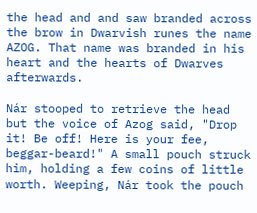the head and and saw branded across the brow in Dwarvish runes the name AZOG. That name was branded in his heart and the hearts of Dwarves afterwards.

Nár stooped to retrieve the head but the voice of Azog said, "Drop it! Be off! Here is your fee, beggar-beard!" A small pouch struck him, holding a few coins of little worth. Weeping, Nár took the pouch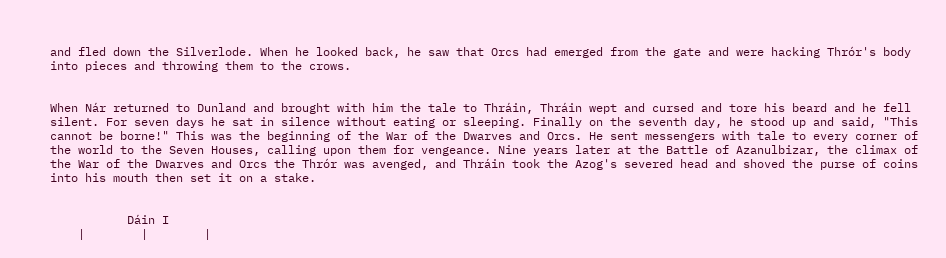and fled down the Silverlode. When he looked back, he saw that Orcs had emerged from the gate and were hacking Thrór's body into pieces and throwing them to the crows.


When Nár returned to Dunland and brought with him the tale to Thráin, Thráin wept and cursed and tore his beard and he fell silent. For seven days he sat in silence without eating or sleeping. Finally on the seventh day, he stood up and said, "This cannot be borne!" This was the beginning of the War of the Dwarves and Orcs. He sent messengers with tale to every corner of the world to the Seven Houses, calling upon them for vengeance. Nine years later at the Battle of Azanulbizar, the climax of the War of the Dwarves and Orcs the Thrór was avenged, and Thráin took the Azog's severed head and shoved the purse of coins into his mouth then set it on a stake.


           Dáin I
    |        |        |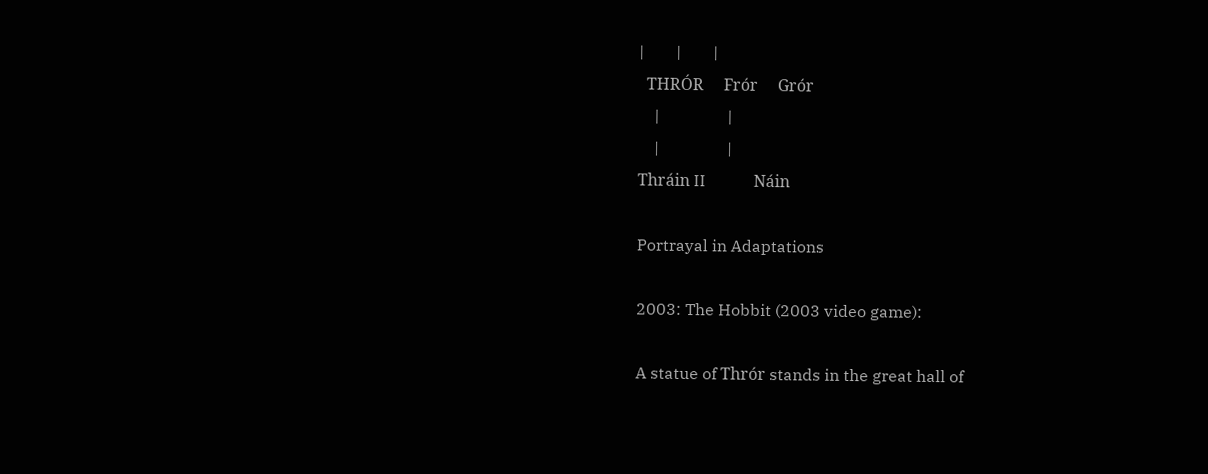|        |        |
  THRÓR     Frór     Grór
    |                 |
    |                 |
Thráin II            Náin

Portrayal in Adaptations

2003: The Hobbit (2003 video game):

A statue of Thrór stands in the great hall of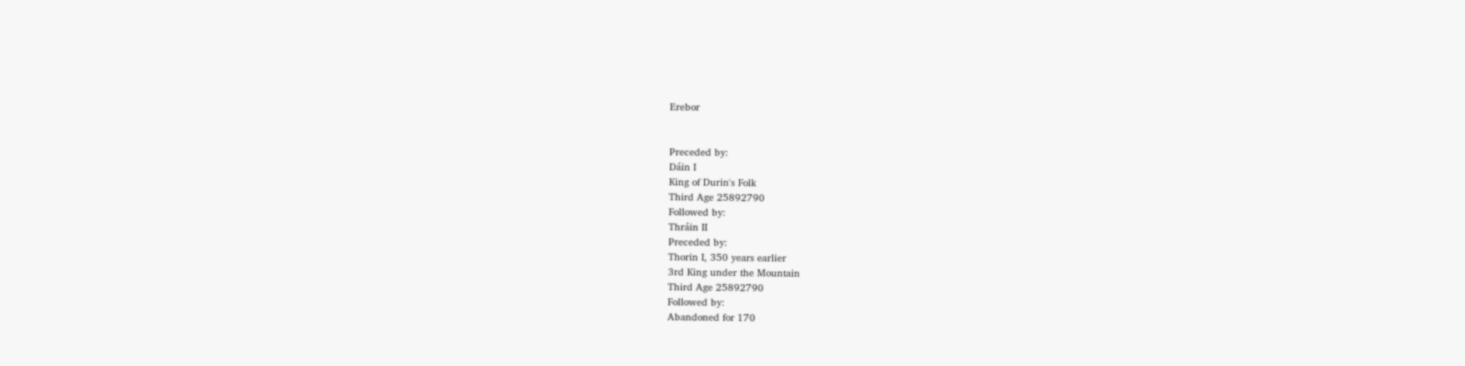Erebor


Preceded by:
Dáin I
King of Durin's Folk
Third Age 25892790
Followed by:
Thráin II
Preceded by:
Thorin I, 350 years earlier
3rd King under the Mountain
Third Age 25892790
Followed by:
Abandoned for 170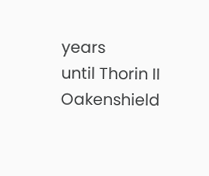years
until Thorin II Oakenshield